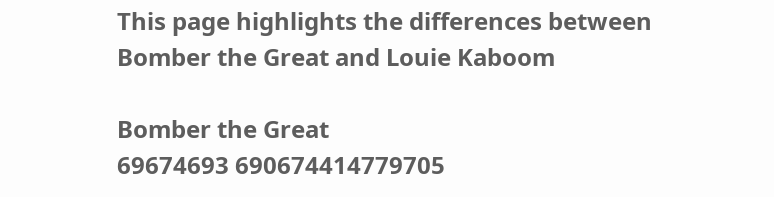This page highlights the differences between Bomber the Great and Louie Kaboom

Bomber the Great
69674693 690674414779705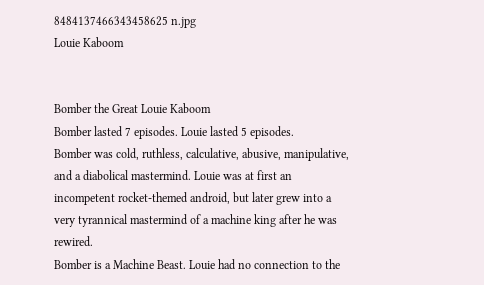8484137466343458625 n.jpg
Louie Kaboom


Bomber the Great Louie Kaboom
Bomber lasted 7 episodes. Louie lasted 5 episodes.
Bomber was cold, ruthless, calculative, abusive, manipulative, and a diabolical mastermind. Louie was at first an incompetent rocket-themed android, but later grew into a very tyrannical mastermind of a machine king after he was rewired.
Bomber is a Machine Beast. Louie had no connection to the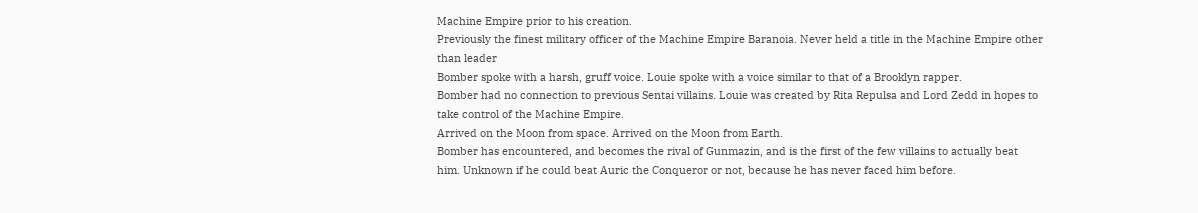Machine Empire prior to his creation.
Previously the finest military officer of the Machine Empire Baranoia. Never held a title in the Machine Empire other than leader
Bomber spoke with a harsh, gruff voice. Louie spoke with a voice similar to that of a Brooklyn rapper.
Bomber had no connection to previous Sentai villains. Louie was created by Rita Repulsa and Lord Zedd in hopes to take control of the Machine Empire.
Arrived on the Moon from space. Arrived on the Moon from Earth.
Bomber has encountered, and becomes the rival of Gunmazin, and is the first of the few villains to actually beat him. Unknown if he could beat Auric the Conqueror or not, because he has never faced him before.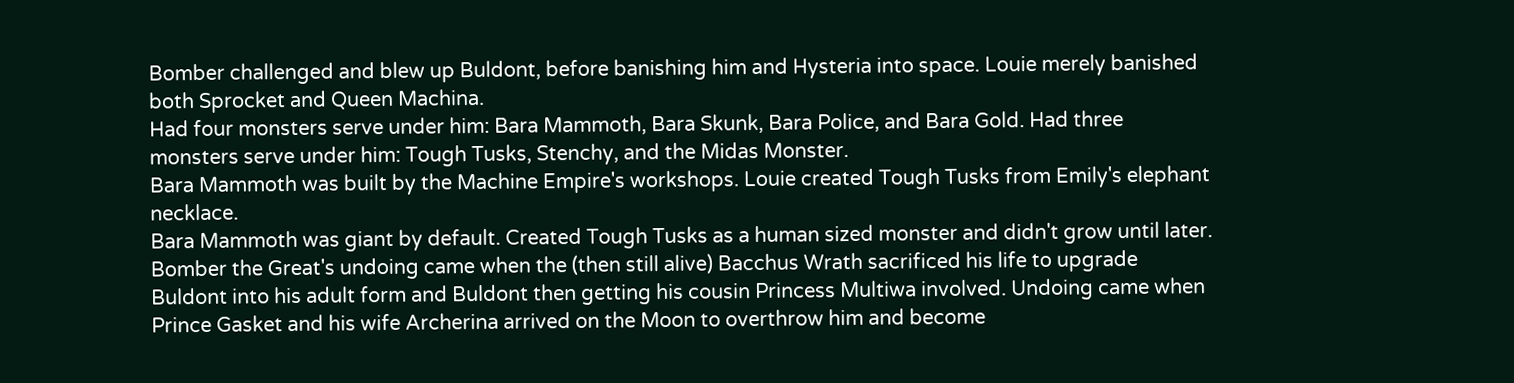Bomber challenged and blew up Buldont, before banishing him and Hysteria into space. Louie merely banished both Sprocket and Queen Machina.
Had four monsters serve under him: Bara Mammoth, Bara Skunk, Bara Police, and Bara Gold. Had three monsters serve under him: Tough Tusks, Stenchy, and the Midas Monster.
Bara Mammoth was built by the Machine Empire's workshops. Louie created Tough Tusks from Emily's elephant necklace.
Bara Mammoth was giant by default. Created Tough Tusks as a human sized monster and didn't grow until later.
Bomber the Great's undoing came when the (then still alive) Bacchus Wrath sacrificed his life to upgrade Buldont into his adult form and Buldont then getting his cousin Princess Multiwa involved. Undoing came when Prince Gasket and his wife Archerina arrived on the Moon to overthrow him and become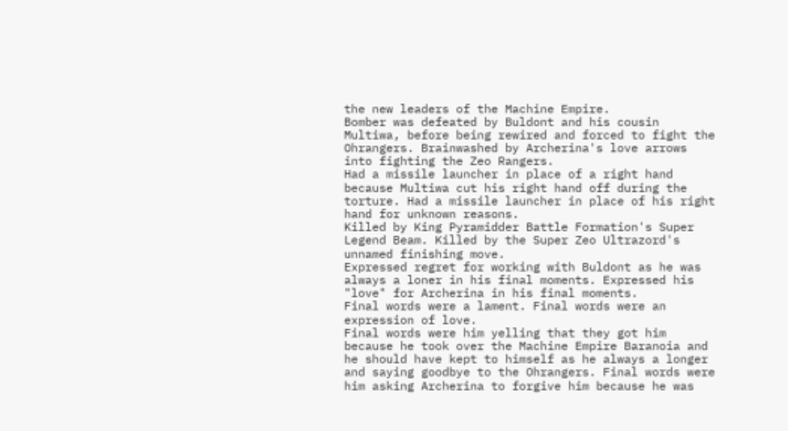the new leaders of the Machine Empire.
Bomber was defeated by Buldont and his cousin Multiwa, before being rewired and forced to fight the Ohrangers. Brainwashed by Archerina's love arrows into fighting the Zeo Rangers.
Had a missile launcher in place of a right hand because Multiwa cut his right hand off during the torture. Had a missile launcher in place of his right hand for unknown reasons.
Killed by King Pyramidder Battle Formation's Super Legend Beam. Killed by the Super Zeo Ultrazord's unnamed finishing move.
Expressed regret for working with Buldont as he was always a loner in his final moments. Expressed his "love" for Archerina in his final moments.
Final words were a lament. Final words were an expression of love.
Final words were him yelling that they got him because he took over the Machine Empire Baranoia and he should have kept to himself as he always a longer and saying goodbye to the Ohrangers. Final words were him asking Archerina to forgive him because he was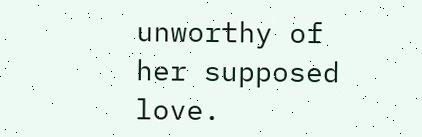unworthy of her supposed love.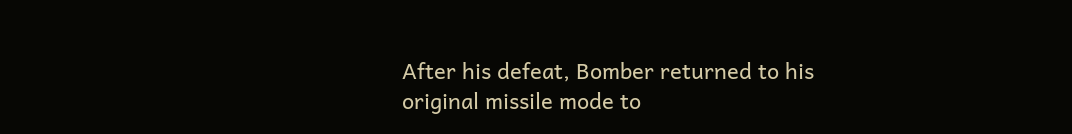After his defeat, Bomber returned to his original missile mode to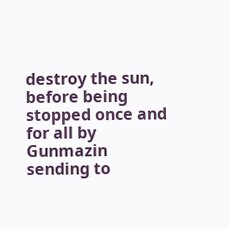destroy the sun, before being stopped once and for all by Gunmazin sending to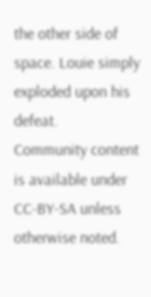the other side of space. Louie simply exploded upon his defeat.
Community content is available under CC-BY-SA unless otherwise noted.